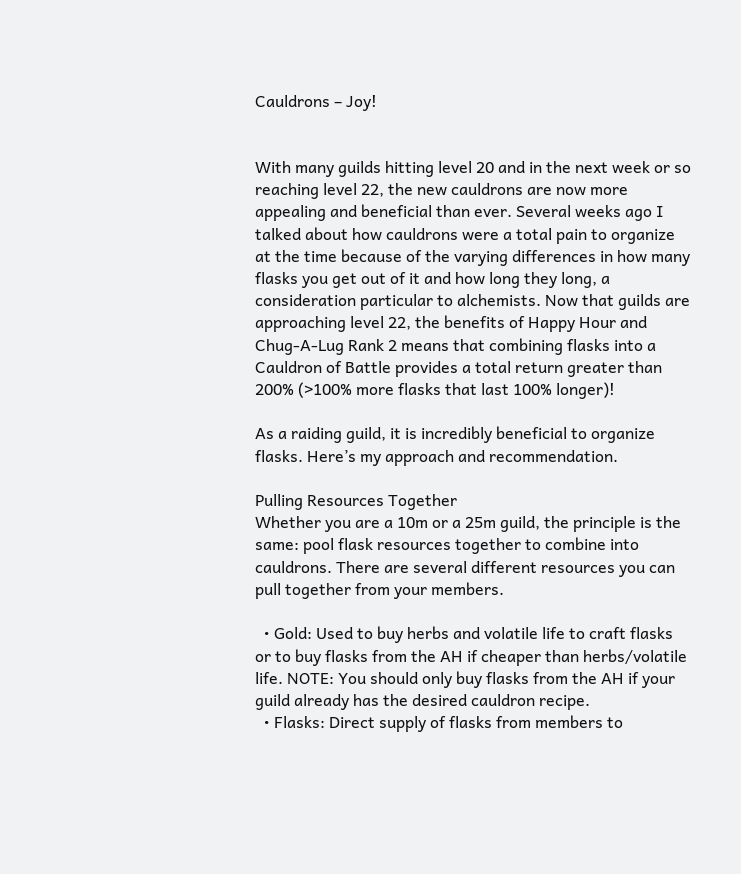Cauldrons – Joy!


With many guilds hitting level 20 and in the next week or so reaching level 22, the new cauldrons are now more appealing and beneficial than ever. Several weeks ago I talked about how cauldrons were a total pain to organize at the time because of the varying differences in how many flasks you get out of it and how long they long, a consideration particular to alchemists. Now that guilds are approaching level 22, the benefits of Happy Hour and Chug-A-Lug Rank 2 means that combining flasks into a Cauldron of Battle provides a total return greater than 200% (>100% more flasks that last 100% longer)!

As a raiding guild, it is incredibly beneficial to organize flasks. Here’s my approach and recommendation.

Pulling Resources Together
Whether you are a 10m or a 25m guild, the principle is the same: pool flask resources together to combine into cauldrons. There are several different resources you can pull together from your members.

  • Gold: Used to buy herbs and volatile life to craft flasks or to buy flasks from the AH if cheaper than herbs/volatile life. NOTE: You should only buy flasks from the AH if your guild already has the desired cauldron recipe.
  • Flasks: Direct supply of flasks from members to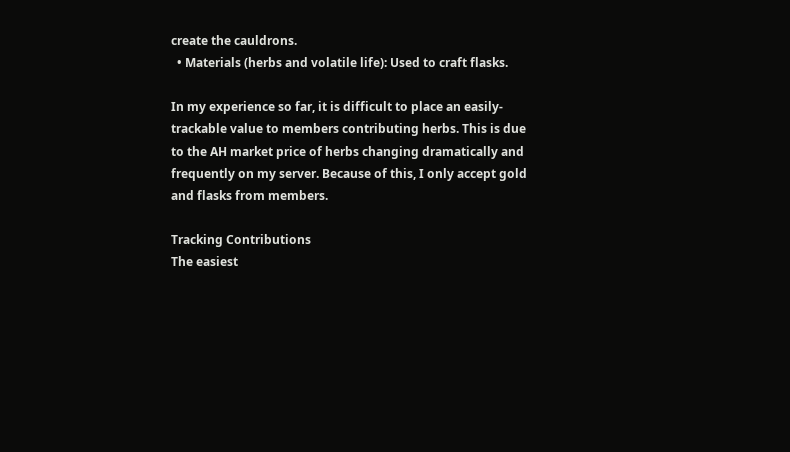create the cauldrons.
  • Materials (herbs and volatile life): Used to craft flasks.

In my experience so far, it is difficult to place an easily-trackable value to members contributing herbs. This is due to the AH market price of herbs changing dramatically and frequently on my server. Because of this, I only accept gold and flasks from members.

Tracking Contributions
The easiest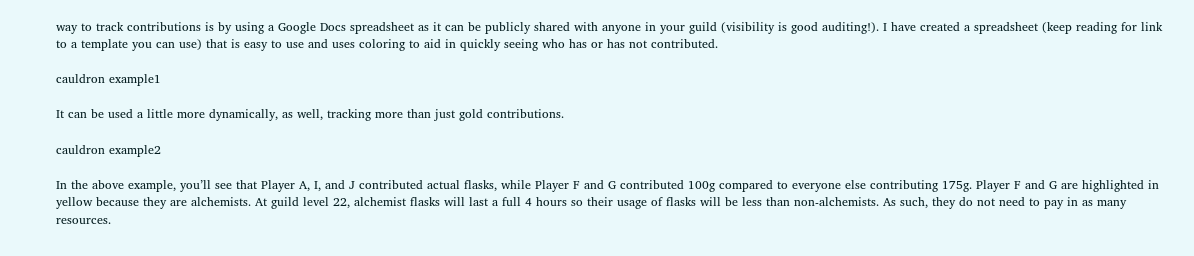way to track contributions is by using a Google Docs spreadsheet as it can be publicly shared with anyone in your guild (visibility is good auditing!). I have created a spreadsheet (keep reading for link to a template you can use) that is easy to use and uses coloring to aid in quickly seeing who has or has not contributed.

cauldron example1

It can be used a little more dynamically, as well, tracking more than just gold contributions.

cauldron example2

In the above example, you’ll see that Player A, I, and J contributed actual flasks, while Player F and G contributed 100g compared to everyone else contributing 175g. Player F and G are highlighted in yellow because they are alchemists. At guild level 22, alchemist flasks will last a full 4 hours so their usage of flasks will be less than non-alchemists. As such, they do not need to pay in as many resources.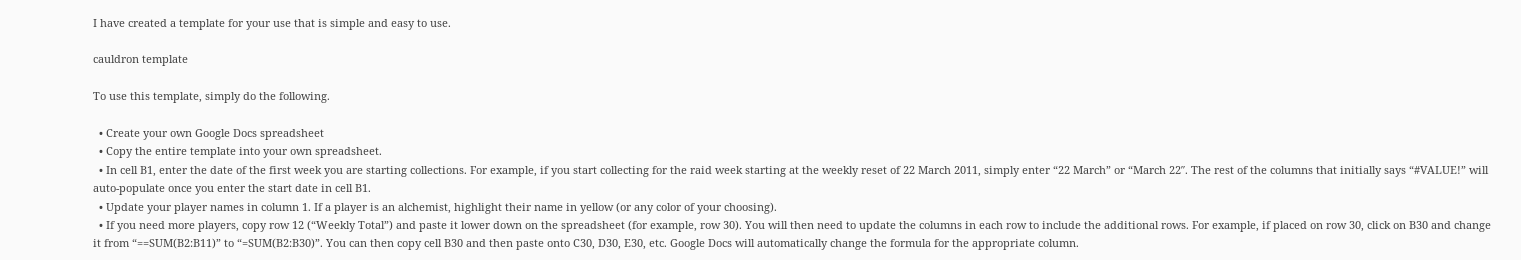I have created a template for your use that is simple and easy to use.

cauldron template

To use this template, simply do the following.

  • Create your own Google Docs spreadsheet
  • Copy the entire template into your own spreadsheet.
  • In cell B1, enter the date of the first week you are starting collections. For example, if you start collecting for the raid week starting at the weekly reset of 22 March 2011, simply enter “22 March” or “March 22″. The rest of the columns that initially says “#VALUE!” will auto-populate once you enter the start date in cell B1.
  • Update your player names in column 1. If a player is an alchemist, highlight their name in yellow (or any color of your choosing).
  • If you need more players, copy row 12 (“Weekly Total”) and paste it lower down on the spreadsheet (for example, row 30). You will then need to update the columns in each row to include the additional rows. For example, if placed on row 30, click on B30 and change it from “==SUM(B2:B11)” to “=SUM(B2:B30)”. You can then copy cell B30 and then paste onto C30, D30, E30, etc. Google Docs will automatically change the formula for the appropriate column.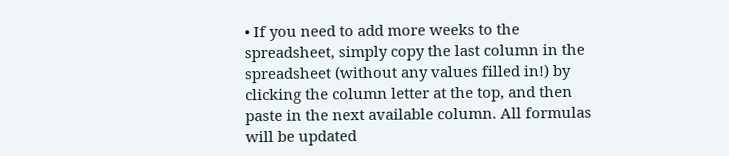• If you need to add more weeks to the spreadsheet, simply copy the last column in the spreadsheet (without any values filled in!) by clicking the column letter at the top, and then paste in the next available column. All formulas will be updated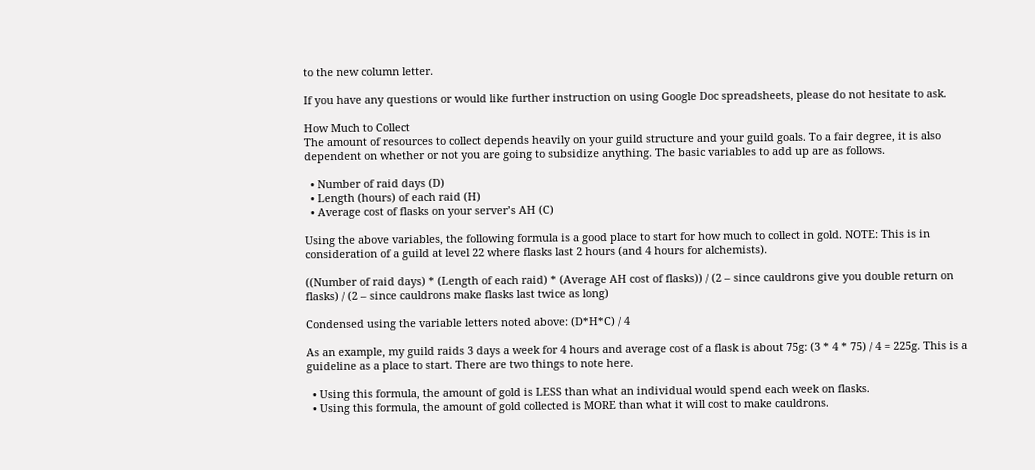to the new column letter.

If you have any questions or would like further instruction on using Google Doc spreadsheets, please do not hesitate to ask.

How Much to Collect
The amount of resources to collect depends heavily on your guild structure and your guild goals. To a fair degree, it is also dependent on whether or not you are going to subsidize anything. The basic variables to add up are as follows.

  • Number of raid days (D)
  • Length (hours) of each raid (H)
  • Average cost of flasks on your server’s AH (C)

Using the above variables, the following formula is a good place to start for how much to collect in gold. NOTE: This is in consideration of a guild at level 22 where flasks last 2 hours (and 4 hours for alchemists).

((Number of raid days) * (Length of each raid) * (Average AH cost of flasks)) / (2 – since cauldrons give you double return on flasks) / (2 – since cauldrons make flasks last twice as long)

Condensed using the variable letters noted above: (D*H*C) / 4

As an example, my guild raids 3 days a week for 4 hours and average cost of a flask is about 75g: (3 * 4 * 75) / 4 = 225g. This is a guideline as a place to start. There are two things to note here.

  • Using this formula, the amount of gold is LESS than what an individual would spend each week on flasks.
  • Using this formula, the amount of gold collected is MORE than what it will cost to make cauldrons.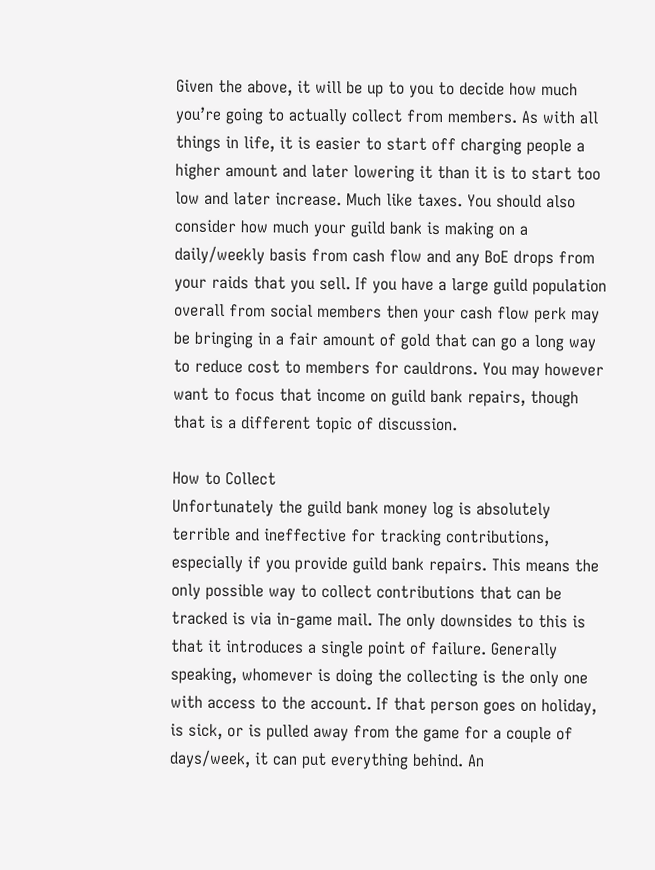Given the above, it will be up to you to decide how much you’re going to actually collect from members. As with all things in life, it is easier to start off charging people a higher amount and later lowering it than it is to start too low and later increase. Much like taxes. You should also consider how much your guild bank is making on a daily/weekly basis from cash flow and any BoE drops from your raids that you sell. If you have a large guild population overall from social members then your cash flow perk may be bringing in a fair amount of gold that can go a long way to reduce cost to members for cauldrons. You may however want to focus that income on guild bank repairs, though that is a different topic of discussion.

How to Collect
Unfortunately the guild bank money log is absolutely terrible and ineffective for tracking contributions, especially if you provide guild bank repairs. This means the only possible way to collect contributions that can be tracked is via in-game mail. The only downsides to this is that it introduces a single point of failure. Generally speaking, whomever is doing the collecting is the only one with access to the account. If that person goes on holiday, is sick, or is pulled away from the game for a couple of days/week, it can put everything behind. An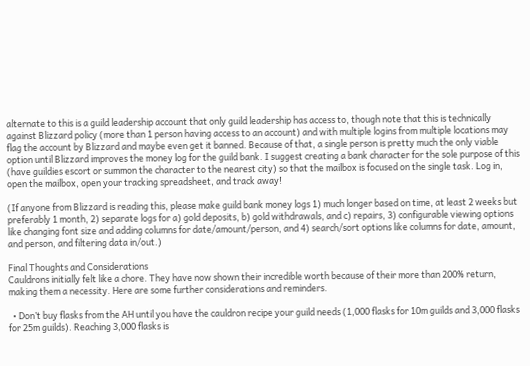alternate to this is a guild leadership account that only guild leadership has access to, though note that this is technically against Blizzard policy (more than 1 person having access to an account) and with multiple logins from multiple locations may flag the account by Blizzard and maybe even get it banned. Because of that, a single person is pretty much the only viable option until Blizzard improves the money log for the guild bank. I suggest creating a bank character for the sole purpose of this (have guildies escort or summon the character to the nearest city) so that the mailbox is focused on the single task. Log in, open the mailbox, open your tracking spreadsheet, and track away!

(If anyone from Blizzard is reading this, please make guild bank money logs 1) much longer based on time, at least 2 weeks but preferably 1 month, 2) separate logs for a) gold deposits, b) gold withdrawals, and c) repairs, 3) configurable viewing options like changing font size and adding columns for date/amount/person, and 4) search/sort options like columns for date, amount, and person, and filtering data in/out.)

Final Thoughts and Considerations
Cauldrons initially felt like a chore. They have now shown their incredible worth because of their more than 200% return, making them a necessity. Here are some further considerations and reminders.

  • Don’t buy flasks from the AH until you have the cauldron recipe your guild needs (1,000 flasks for 10m guilds and 3,000 flasks for 25m guilds). Reaching 3,000 flasks is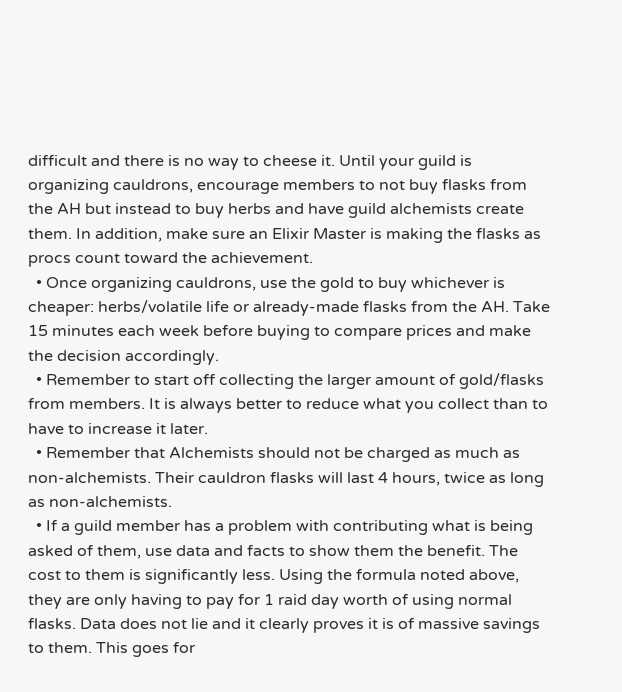difficult and there is no way to cheese it. Until your guild is organizing cauldrons, encourage members to not buy flasks from the AH but instead to buy herbs and have guild alchemists create them. In addition, make sure an Elixir Master is making the flasks as procs count toward the achievement.
  • Once organizing cauldrons, use the gold to buy whichever is cheaper: herbs/volatile life or already-made flasks from the AH. Take 15 minutes each week before buying to compare prices and make the decision accordingly.
  • Remember to start off collecting the larger amount of gold/flasks from members. It is always better to reduce what you collect than to have to increase it later.
  • Remember that Alchemists should not be charged as much as non-alchemists. Their cauldron flasks will last 4 hours, twice as long as non-alchemists.
  • If a guild member has a problem with contributing what is being asked of them, use data and facts to show them the benefit. The cost to them is significantly less. Using the formula noted above, they are only having to pay for 1 raid day worth of using normal flasks. Data does not lie and it clearly proves it is of massive savings to them. This goes for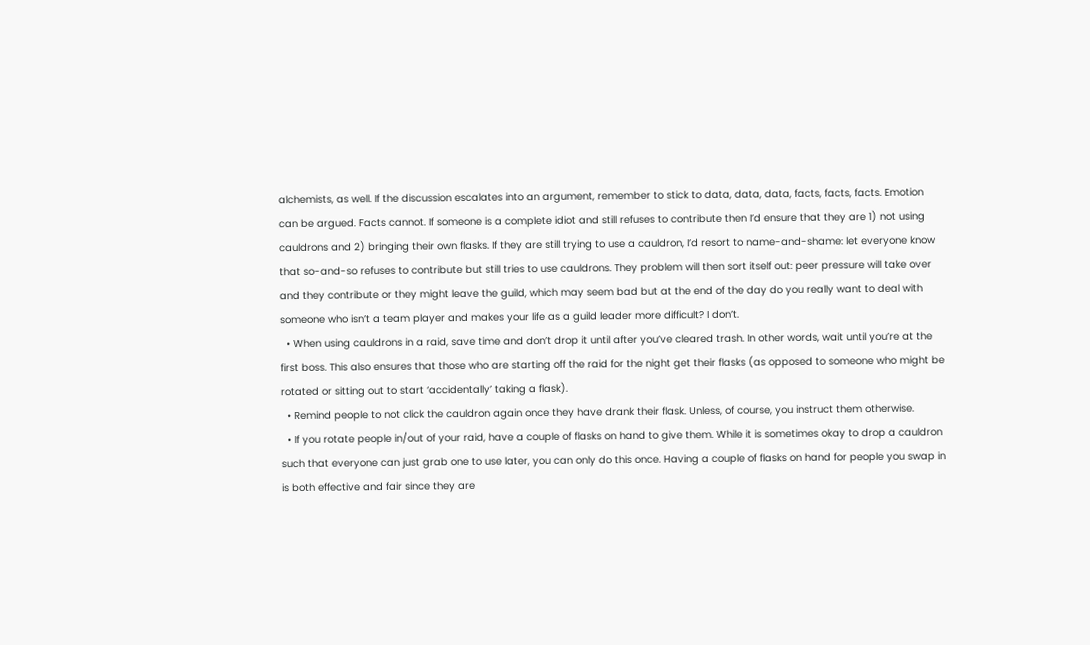alchemists, as well. If the discussion escalates into an argument, remember to stick to data, data, data, facts, facts, facts. Emotion can be argued. Facts cannot. If someone is a complete idiot and still refuses to contribute then I’d ensure that they are 1) not using cauldrons and 2) bringing their own flasks. If they are still trying to use a cauldron, I’d resort to name-and-shame: let everyone know that so-and-so refuses to contribute but still tries to use cauldrons. They problem will then sort itself out: peer pressure will take over and they contribute or they might leave the guild, which may seem bad but at the end of the day do you really want to deal with someone who isn’t a team player and makes your life as a guild leader more difficult? I don’t.
  • When using cauldrons in a raid, save time and don’t drop it until after you’ve cleared trash. In other words, wait until you’re at the first boss. This also ensures that those who are starting off the raid for the night get their flasks (as opposed to someone who might be rotated or sitting out to start ‘accidentally’ taking a flask).
  • Remind people to not click the cauldron again once they have drank their flask. Unless, of course, you instruct them otherwise.
  • If you rotate people in/out of your raid, have a couple of flasks on hand to give them. While it is sometimes okay to drop a cauldron such that everyone can just grab one to use later, you can only do this once. Having a couple of flasks on hand for people you swap in is both effective and fair since they are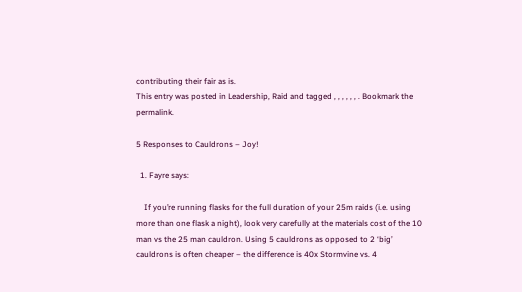contributing their fair as is.
This entry was posted in Leadership, Raid and tagged , , , , , , . Bookmark the permalink.

5 Responses to Cauldrons – Joy!

  1. Fayre says:

    If you’re running flasks for the full duration of your 25m raids (i.e. using more than one flask a night), look very carefully at the materials cost of the 10 man vs the 25 man cauldron. Using 5 cauldrons as opposed to 2 ‘big’ cauldrons is often cheaper – the difference is 40x Stormvine vs. 4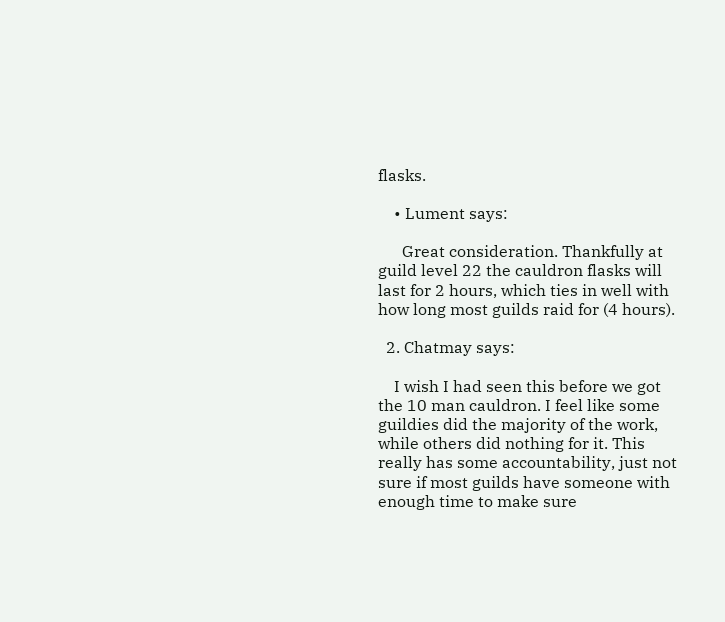flasks.

    • Lument says:

      Great consideration. Thankfully at guild level 22 the cauldron flasks will last for 2 hours, which ties in well with how long most guilds raid for (4 hours).

  2. Chatmay says:

    I wish I had seen this before we got the 10 man cauldron. I feel like some guildies did the majority of the work, while others did nothing for it. This really has some accountability, just not sure if most guilds have someone with enough time to make sure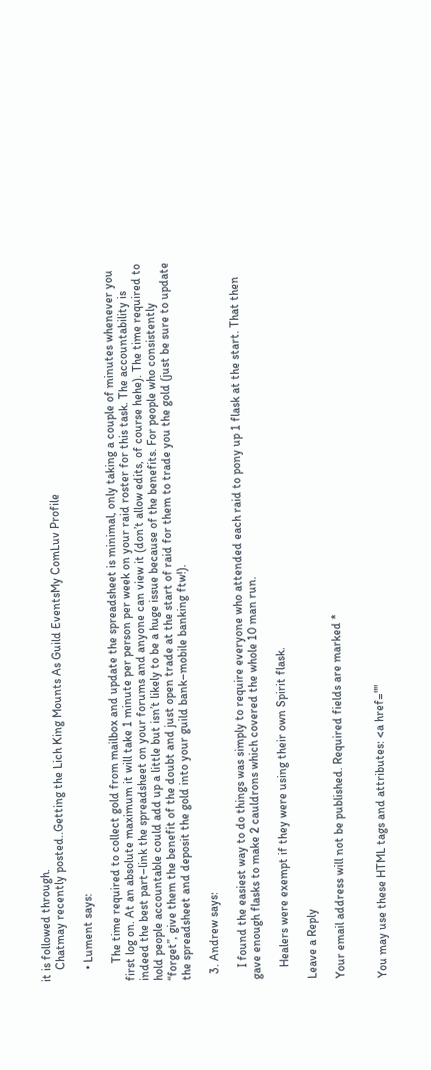it is followed through.
    Chatmay recently posted..Getting the Lich King Mounts As Guild EventsMy ComLuv Profile

    • Lument says:

      The time required to collect gold from mailbox and update the spreadsheet is minimal, only taking a couple of minutes whenever you first log on. At an absolute maximum it will take 1 minute per person per week on your raid roster for this task. The accountability is indeed the best part–link the spreadsheet on your forums and anyone can view it (don’t allow edits, of course hehe). The time required to hold people accountable could add up a little but isn’t likely to be a huge issue because of the benefits. For people who consistently “forget”, give them the benefit of the doubt and just open trade at the start of raid for them to trade you the gold (just be sure to update the spreadsheet and deposit the gold into your guild bank–mobile banking ftw!).

  3. Andrew says:

    I found the easiest way to do things was simply to require everyone who attended each raid to pony up 1 flask at the start. That then gave enough flasks to make 2 cauldrons which covered the whole 10 man run.

    Healers were exempt if they were using their own Spirit flask.

Leave a Reply

Your email address will not be published. Required fields are marked *


You may use these HTML tags and attributes: <a href=""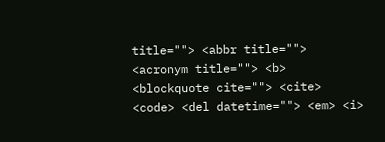title=""> <abbr title=""> <acronym title=""> <b> <blockquote cite=""> <cite> <code> <del datetime=""> <em> <i>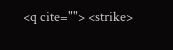<q cite=""> <strike>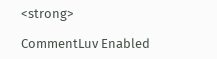<strong>

CommentLuv Enabled